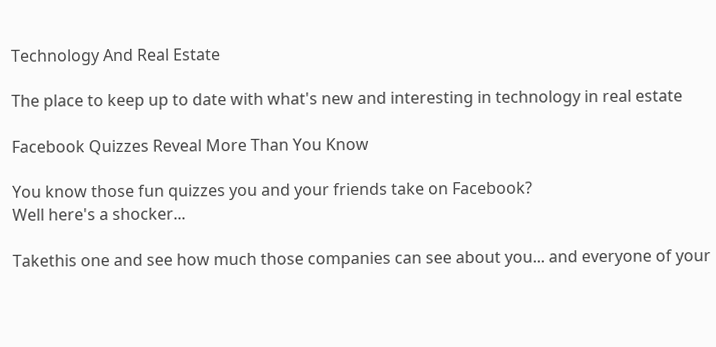Technology And Real Estate

The place to keep up to date with what's new and interesting in technology in real estate

Facebook Quizzes Reveal More Than You Know

You know those fun quizzes you and your friends take on Facebook?
Well here's a shocker...

Takethis one and see how much those companies can see about you... and everyone of your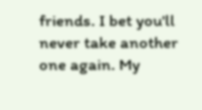friends. I bet you'll never take another one again. My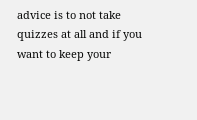advice is to not take quizzes at all and if you want to keep your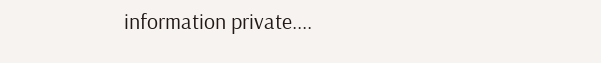information private....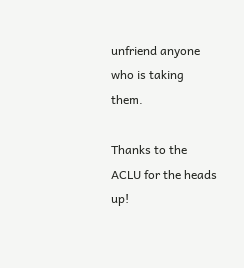unfriend anyone who is taking them.

Thanks to the ACLU for the heads up!